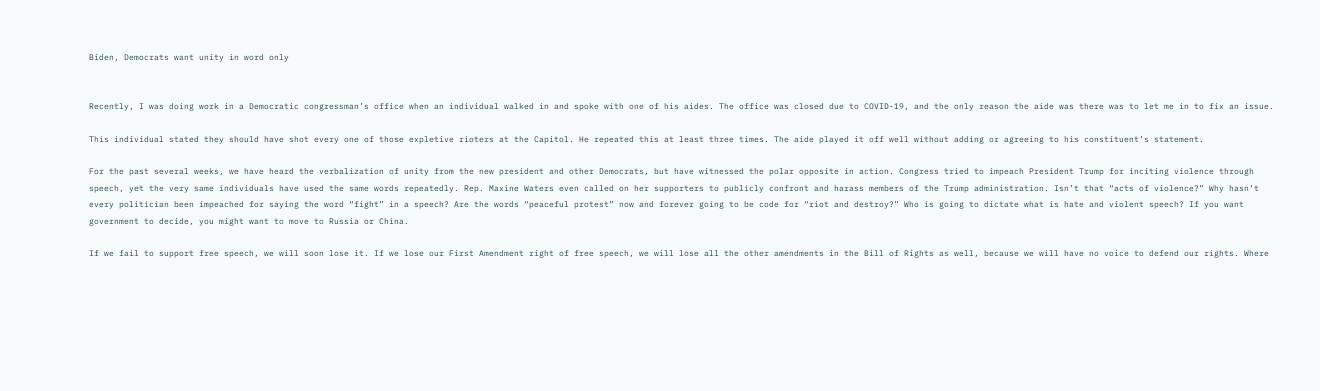Biden, Democrats want unity in word only


Recently, I was doing work in a Democratic congressman’s office when an individual walked in and spoke with one of his aides. The office was closed due to COVID-19, and the only reason the aide was there was to let me in to fix an issue.

This individual stated they should have shot every one of those expletive rioters at the Capitol. He repeated this at least three times. The aide played it off well without adding or agreeing to his constituent’s statement.

For the past several weeks, we have heard the verbalization of unity from the new president and other Democrats, but have witnessed the polar opposite in action. Congress tried to impeach President Trump for inciting violence through speech, yet the very same individuals have used the same words repeatedly. Rep. Maxine Waters even called on her supporters to publicly confront and harass members of the Trump administration. Isn’t that “acts of violence?” Why hasn’t every politician been impeached for saying the word “fight” in a speech? Are the words “peaceful protest” now and forever going to be code for “riot and destroy?” Who is going to dictate what is hate and violent speech? If you want government to decide, you might want to move to Russia or China.

If we fail to support free speech, we will soon lose it. If we lose our First Amendment right of free speech, we will lose all the other amendments in the Bill of Rights as well, because we will have no voice to defend our rights. Where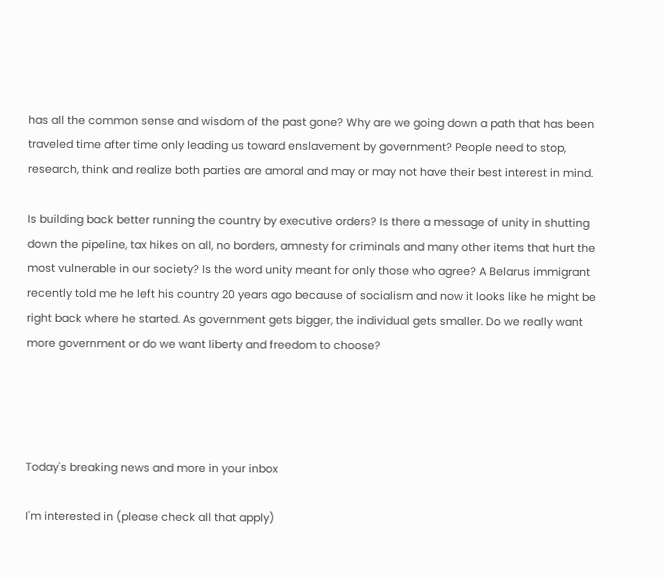has all the common sense and wisdom of the past gone? Why are we going down a path that has been traveled time after time only leading us toward enslavement by government? People need to stop, research, think and realize both parties are amoral and may or may not have their best interest in mind.

Is building back better running the country by executive orders? Is there a message of unity in shutting down the pipeline, tax hikes on all, no borders, amnesty for criminals and many other items that hurt the most vulnerable in our society? Is the word unity meant for only those who agree? A Belarus immigrant recently told me he left his country 20 years ago because of socialism and now it looks like he might be right back where he started. As government gets bigger, the individual gets smaller. Do we really want more government or do we want liberty and freedom to choose?




Today's breaking news and more in your inbox

I'm interested in (please check all that apply)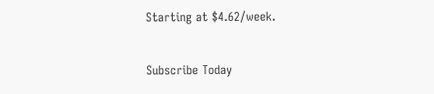Starting at $4.62/week.

Subscribe Today